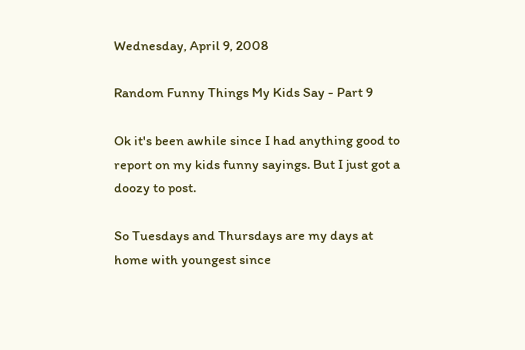Wednesday, April 9, 2008

Random Funny Things My Kids Say - Part 9

Ok it's been awhile since I had anything good to report on my kids funny sayings. But I just got a doozy to post.

So Tuesdays and Thursdays are my days at home with youngest since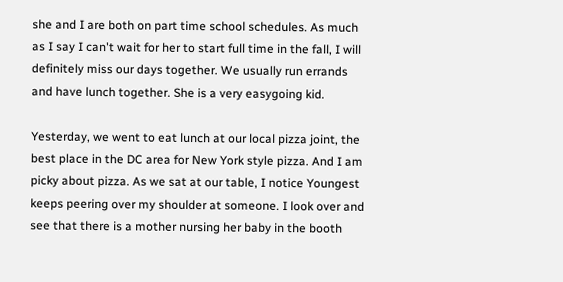she and I are both on part time school schedules. As much as I say I can't wait for her to start full time in the fall, I will definitely miss our days together. We usually run errands and have lunch together. She is a very easygoing kid.

Yesterday, we went to eat lunch at our local pizza joint, the best place in the DC area for New York style pizza. And I am picky about pizza. As we sat at our table, I notice Youngest keeps peering over my shoulder at someone. I look over and see that there is a mother nursing her baby in the booth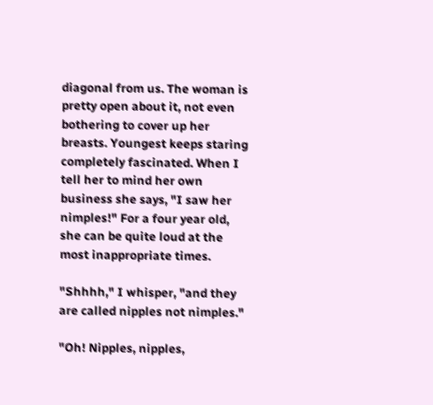diagonal from us. The woman is pretty open about it, not even bothering to cover up her breasts. Youngest keeps staring completely fascinated. When I tell her to mind her own business she says, "I saw her nimples!" For a four year old, she can be quite loud at the most inappropriate times.

"Shhhh," I whisper, "and they are called nipples not nimples."

"Oh! Nipples, nipples,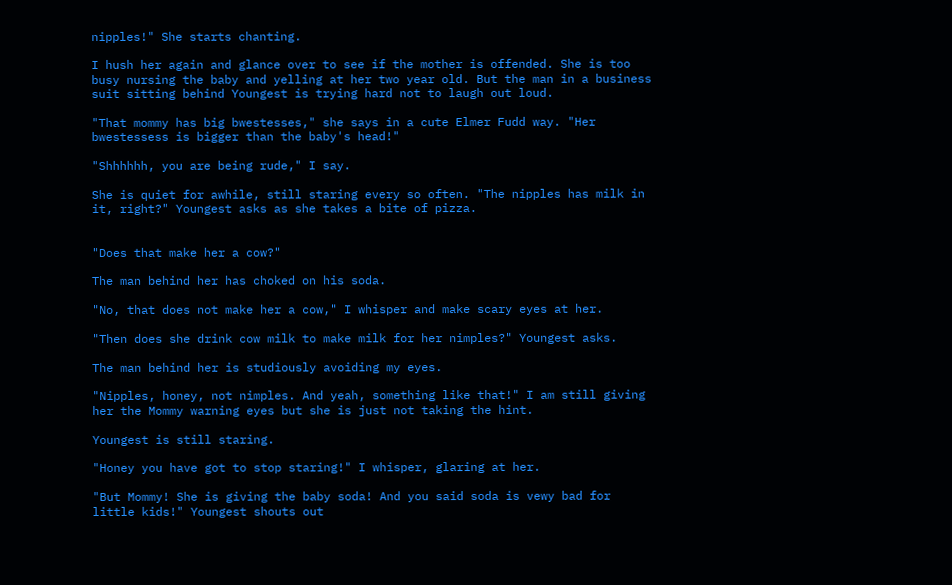nipples!" She starts chanting.

I hush her again and glance over to see if the mother is offended. She is too busy nursing the baby and yelling at her two year old. But the man in a business suit sitting behind Youngest is trying hard not to laugh out loud.

"That mommy has big bwestesses," she says in a cute Elmer Fudd way. "Her bwestessess is bigger than the baby's head!"

"Shhhhhh, you are being rude," I say.

She is quiet for awhile, still staring every so often. "The nipples has milk in it, right?" Youngest asks as she takes a bite of pizza.


"Does that make her a cow?"

The man behind her has choked on his soda.

"No, that does not make her a cow," I whisper and make scary eyes at her.

"Then does she drink cow milk to make milk for her nimples?" Youngest asks.

The man behind her is studiously avoiding my eyes.

"Nipples, honey, not nimples. And yeah, something like that!" I am still giving her the Mommy warning eyes but she is just not taking the hint.

Youngest is still staring.

"Honey you have got to stop staring!" I whisper, glaring at her.

"But Mommy! She is giving the baby soda! And you said soda is vewy bad for little kids!" Youngest shouts out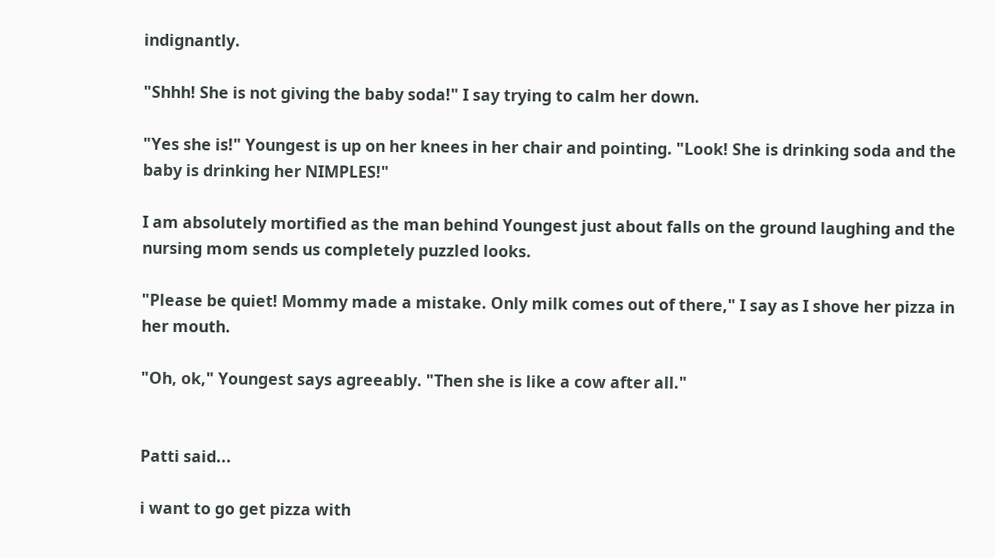indignantly.

"Shhh! She is not giving the baby soda!" I say trying to calm her down.

"Yes she is!" Youngest is up on her knees in her chair and pointing. "Look! She is drinking soda and the baby is drinking her NIMPLES!"

I am absolutely mortified as the man behind Youngest just about falls on the ground laughing and the nursing mom sends us completely puzzled looks.

"Please be quiet! Mommy made a mistake. Only milk comes out of there," I say as I shove her pizza in her mouth.

"Oh, ok," Youngest says agreeably. "Then she is like a cow after all."


Patti said...

i want to go get pizza with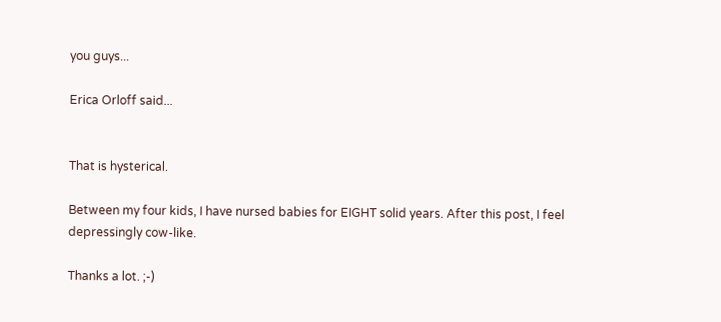you guys...

Erica Orloff said...


That is hysterical.

Between my four kids, I have nursed babies for EIGHT solid years. After this post, I feel depressingly cow-like.

Thanks a lot. ;-)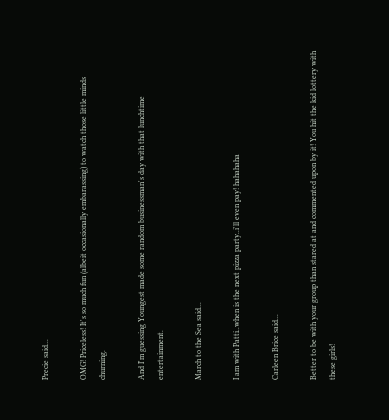Precie said...

OMG! Priceless! It's so much fun (albeit occasionally embarassing) to watch those little minds churning.

And I'm guessing Youngest made some random businessman's day with that lunchtime entertainment.

March to the Sea said...

I am with Patti..when is the next pizza party..i'll even pay! hahahaha

Carleen Brice said...

Better to be with your group than stared at and commented upon by it! You hit the kid lottery with these girls!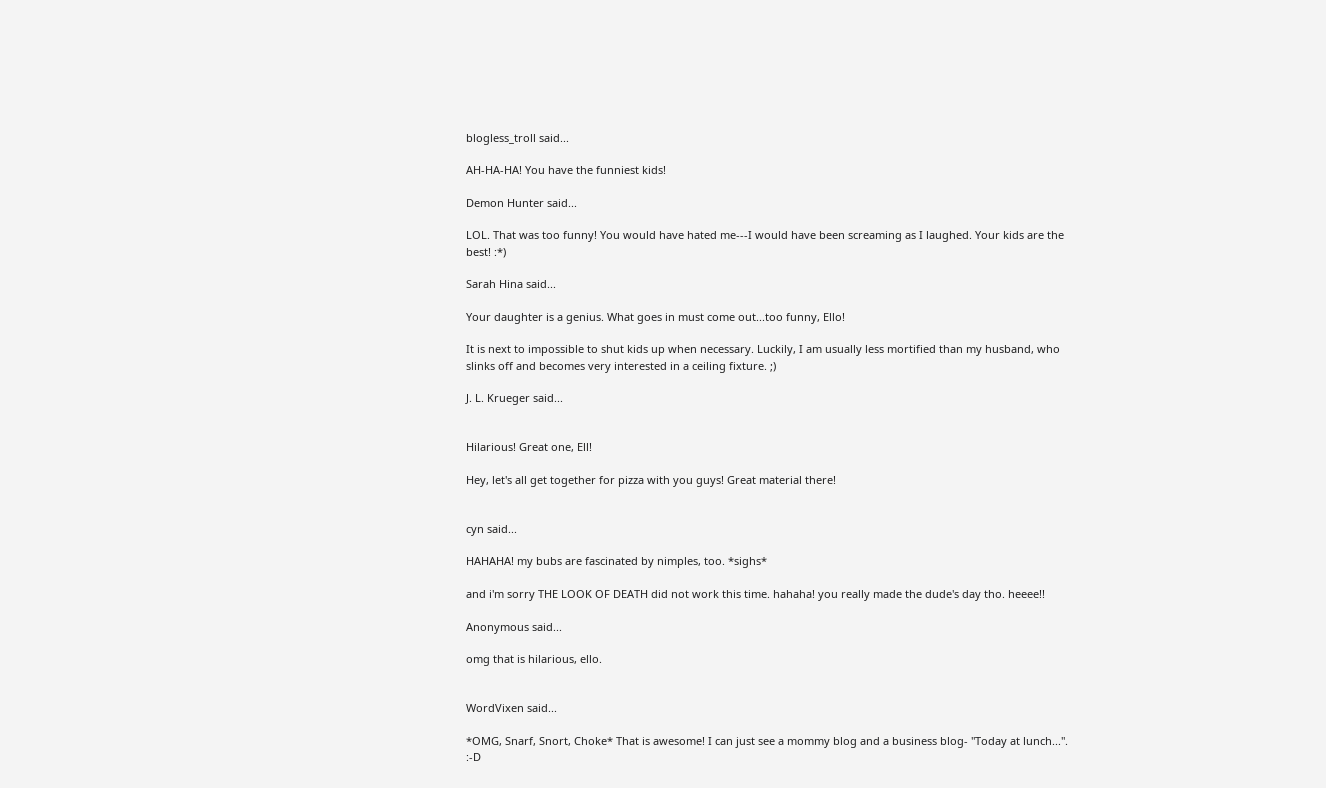blogless_troll said...

AH-HA-HA! You have the funniest kids!

Demon Hunter said...

LOL. That was too funny! You would have hated me---I would have been screaming as I laughed. Your kids are the best! :*)

Sarah Hina said...

Your daughter is a genius. What goes in must come out...too funny, Ello!

It is next to impossible to shut kids up when necessary. Luckily, I am usually less mortified than my husband, who slinks off and becomes very interested in a ceiling fixture. ;)

J. L. Krueger said...


Hilarious! Great one, Ell!

Hey, let's all get together for pizza with you guys! Great material there!


cyn said...

HAHAHA! my bubs are fascinated by nimples, too. *sighs*

and i'm sorry THE LOOK OF DEATH did not work this time. hahaha! you really made the dude's day tho. heeee!!

Anonymous said...

omg that is hilarious, ello.


WordVixen said...

*OMG, Snarf, Snort, Choke* That is awesome! I can just see a mommy blog and a business blog- "Today at lunch...". :-D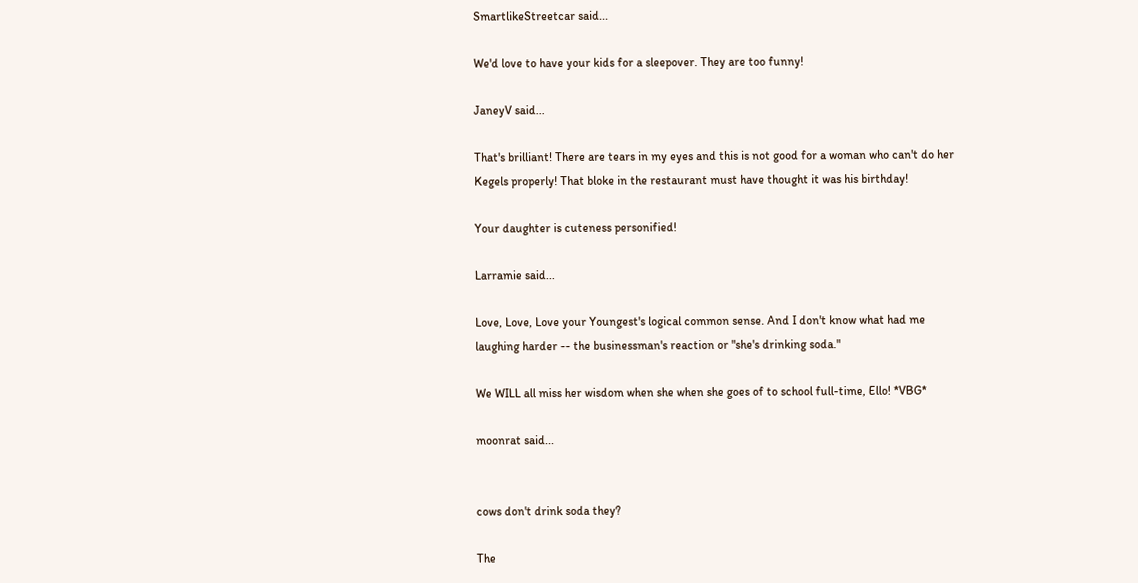SmartlikeStreetcar said...

We'd love to have your kids for a sleepover. They are too funny!

JaneyV said...

That's brilliant! There are tears in my eyes and this is not good for a woman who can't do her Kegels properly! That bloke in the restaurant must have thought it was his birthday!

Your daughter is cuteness personified!

Larramie said...

Love, Love, Love your Youngest's logical common sense. And I don't know what had me laughing harder -- the businessman's reaction or "she's drinking soda."

We WILL all miss her wisdom when she when she goes of to school full-time, Ello! *VBG*

moonrat said...


cows don't drink soda they?

The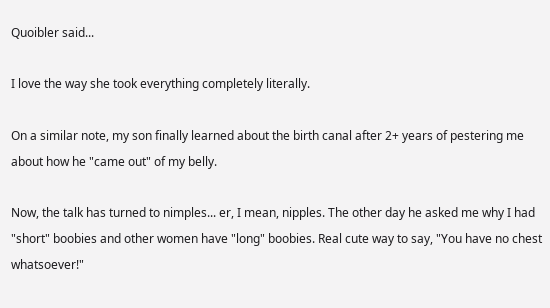Quoibler said...

I love the way she took everything completely literally.

On a similar note, my son finally learned about the birth canal after 2+ years of pestering me about how he "came out" of my belly.

Now, the talk has turned to nimples... er, I mean, nipples. The other day he asked me why I had "short" boobies and other women have "long" boobies. Real cute way to say, "You have no chest whatsoever!"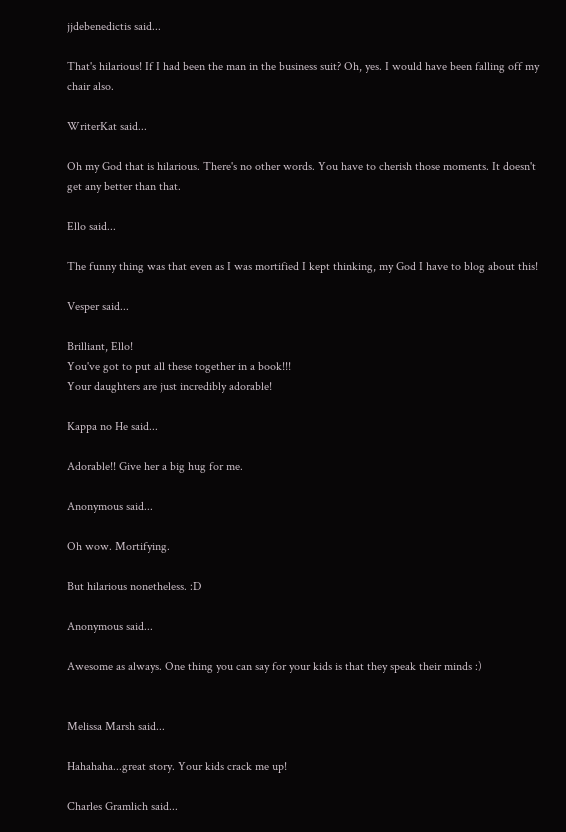jjdebenedictis said...

That's hilarious! If I had been the man in the business suit? Oh, yes. I would have been falling off my chair also.

WriterKat said...

Oh my God that is hilarious. There's no other words. You have to cherish those moments. It doesn't get any better than that.

Ello said...

The funny thing was that even as I was mortified I kept thinking, my God I have to blog about this!

Vesper said...

Brilliant, Ello!
You've got to put all these together in a book!!!
Your daughters are just incredibly adorable!

Kappa no He said...

Adorable!! Give her a big hug for me.

Anonymous said...

Oh wow. Mortifying.

But hilarious nonetheless. :D

Anonymous said...

Awesome as always. One thing you can say for your kids is that they speak their minds :)


Melissa Marsh said...

Hahahaha...great story. Your kids crack me up!

Charles Gramlich said...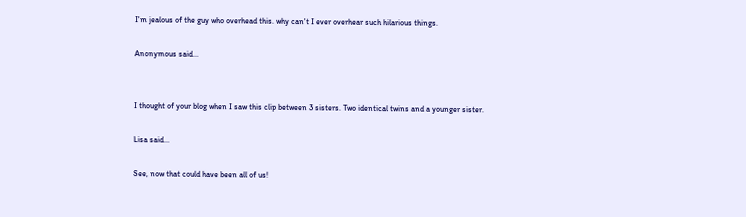I'm jealous of the guy who overhead this. why can't I ever overhear such hilarious things.

Anonymous said...


I thought of your blog when I saw this clip between 3 sisters. Two identical twins and a younger sister.

Lisa said...

See, now that could have been all of us!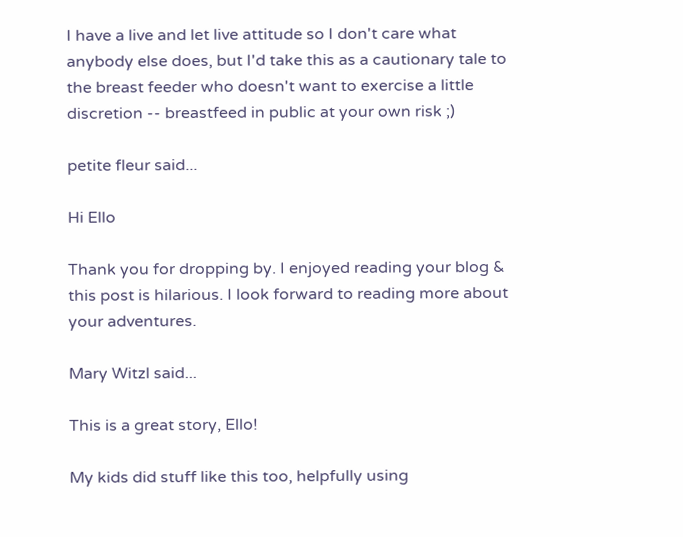I have a live and let live attitude so I don't care what anybody else does, but I'd take this as a cautionary tale to the breast feeder who doesn't want to exercise a little discretion -- breastfeed in public at your own risk ;)

petite fleur said...

Hi Ello

Thank you for dropping by. I enjoyed reading your blog & this post is hilarious. I look forward to reading more about your adventures.

Mary Witzl said...

This is a great story, Ello!

My kids did stuff like this too, helpfully using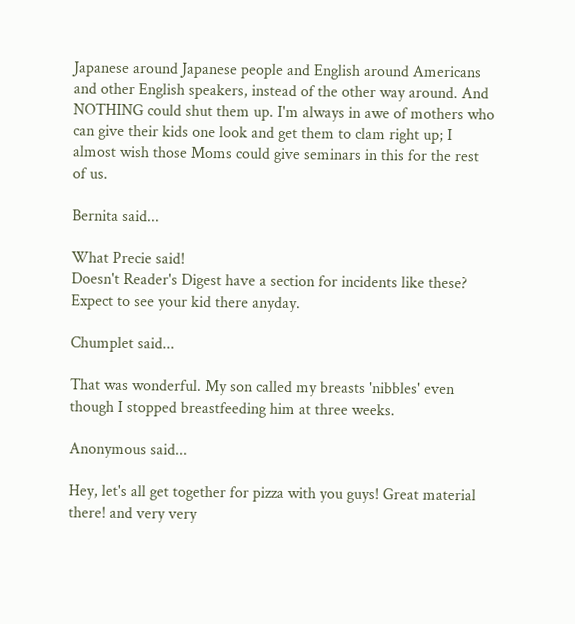Japanese around Japanese people and English around Americans and other English speakers, instead of the other way around. And NOTHING could shut them up. I'm always in awe of mothers who can give their kids one look and get them to clam right up; I almost wish those Moms could give seminars in this for the rest of us.

Bernita said...

What Precie said!
Doesn't Reader's Digest have a section for incidents like these?
Expect to see your kid there anyday.

Chumplet said...

That was wonderful. My son called my breasts 'nibbles' even though I stopped breastfeeding him at three weeks.

Anonymous said...

Hey, let's all get together for pizza with you guys! Great material there! and very very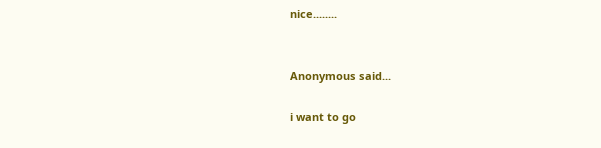nice........


Anonymous said...

i want to go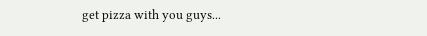get pizza with you guys...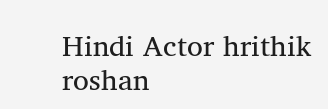Hindi Actor hrithik roshan